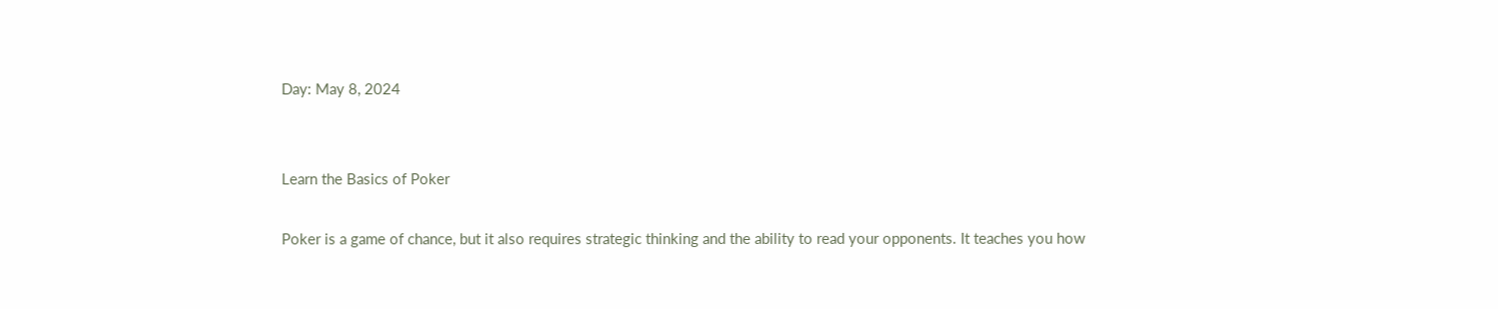Day: May 8, 2024


Learn the Basics of Poker

Poker is a game of chance, but it also requires strategic thinking and the ability to read your opponents. It teaches you how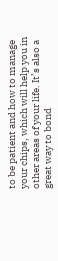to be patient and how to manage your chips, which will help you in other areas of your life. It’s also a great way to bond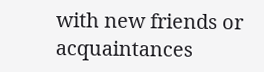with new friends or acquaintances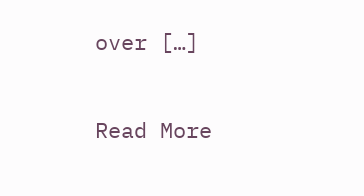over […]

Read More